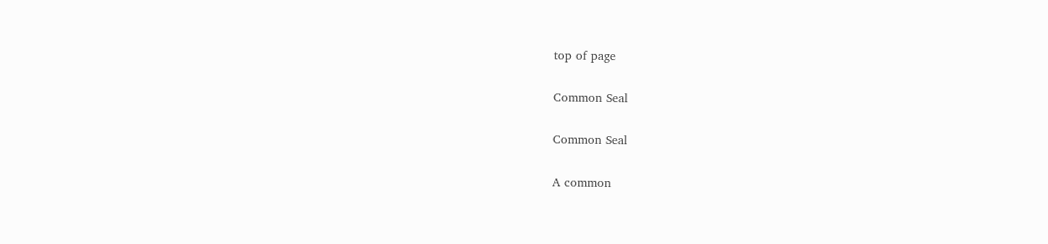top of page

Common Seal

Common Seal

A common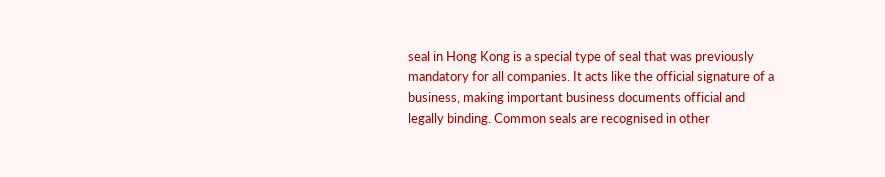seal in Hong Kong is a special type of seal that was previously mandatory for all companies. It acts like the official signature of a business, making important business documents official and legally binding. Common seals are recognised in other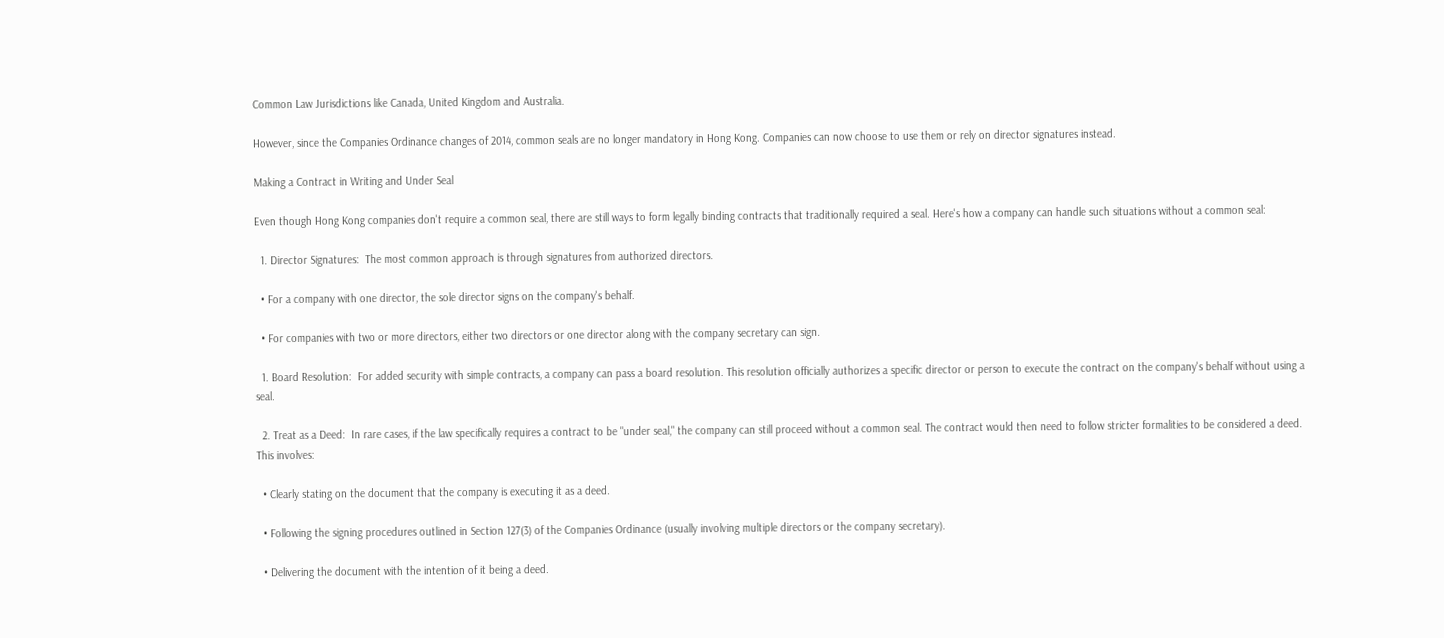Common Law Jurisdictions like Canada, United Kingdom and Australia.

However, since the Companies Ordinance changes of 2014, common seals are no longer mandatory in Hong Kong. Companies can now choose to use them or rely on director signatures instead.

Making a Contract in Writing and Under Seal

Even though Hong Kong companies don't require a common seal, there are still ways to form legally binding contracts that traditionally required a seal. Here's how a company can handle such situations without a common seal:

  1. Director Signatures:  The most common approach is through signatures from authorized directors.

  • For a company with one director, the sole director signs on the company's behalf.

  • For companies with two or more directors, either two directors or one director along with the company secretary can sign.

  1. Board Resolution:  For added security with simple contracts, a company can pass a board resolution. This resolution officially authorizes a specific director or person to execute the contract on the company's behalf without using a seal.

  2. Treat as a Deed:  In rare cases, if the law specifically requires a contract to be "under seal," the company can still proceed without a common seal. The contract would then need to follow stricter formalities to be considered a deed. This involves:

  • Clearly stating on the document that the company is executing it as a deed.

  • Following the signing procedures outlined in Section 127(3) of the Companies Ordinance (usually involving multiple directors or the company secretary).

  • Delivering the document with the intention of it being a deed.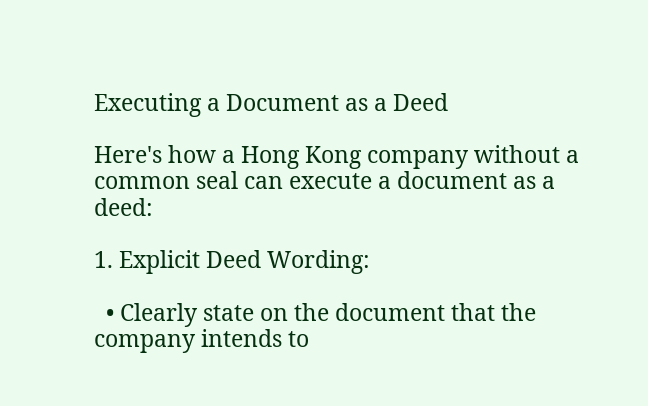Executing a Document as a Deed

Here's how a Hong Kong company without a common seal can execute a document as a deed:

1. Explicit Deed Wording:

  • Clearly state on the document that the company intends to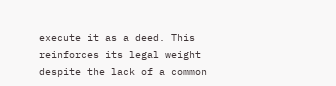execute it as a deed. This reinforces its legal weight despite the lack of a common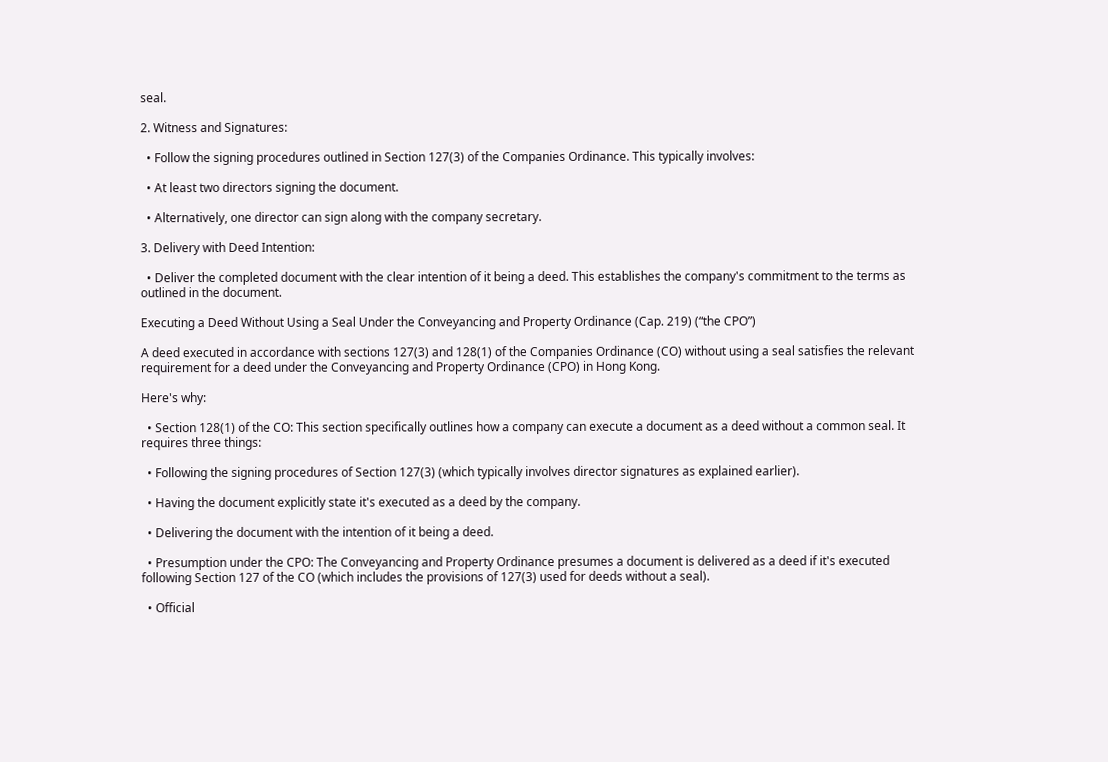seal.

2. Witness and Signatures:

  • Follow the signing procedures outlined in Section 127(3) of the Companies Ordinance. This typically involves:

  • At least two directors signing the document.

  • Alternatively, one director can sign along with the company secretary.

3. Delivery with Deed Intention:

  • Deliver the completed document with the clear intention of it being a deed. This establishes the company's commitment to the terms as outlined in the document.

Executing a Deed Without Using a Seal Under the Conveyancing and Property Ordinance (Cap. 219) (“the CPO”)

A deed executed in accordance with sections 127(3) and 128(1) of the Companies Ordinance (CO) without using a seal satisfies the relevant requirement for a deed under the Conveyancing and Property Ordinance (CPO) in Hong Kong.

Here's why:

  • Section 128(1) of the CO: This section specifically outlines how a company can execute a document as a deed without a common seal. It requires three things:

  • Following the signing procedures of Section 127(3) (which typically involves director signatures as explained earlier).

  • Having the document explicitly state it's executed as a deed by the company.

  • Delivering the document with the intention of it being a deed.

  • Presumption under the CPO: The Conveyancing and Property Ordinance presumes a document is delivered as a deed if it's executed following Section 127 of the CO (which includes the provisions of 127(3) used for deeds without a seal).

  • Official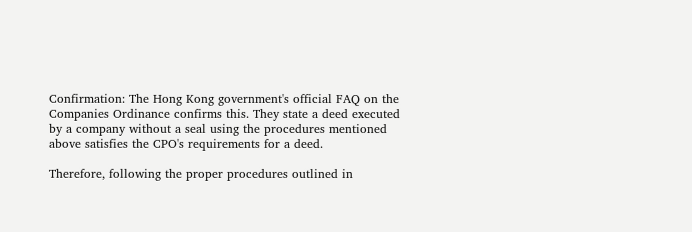Confirmation: The Hong Kong government's official FAQ on the Companies Ordinance confirms this. They state a deed executed by a company without a seal using the procedures mentioned above satisfies the CPO's requirements for a deed.

Therefore, following the proper procedures outlined in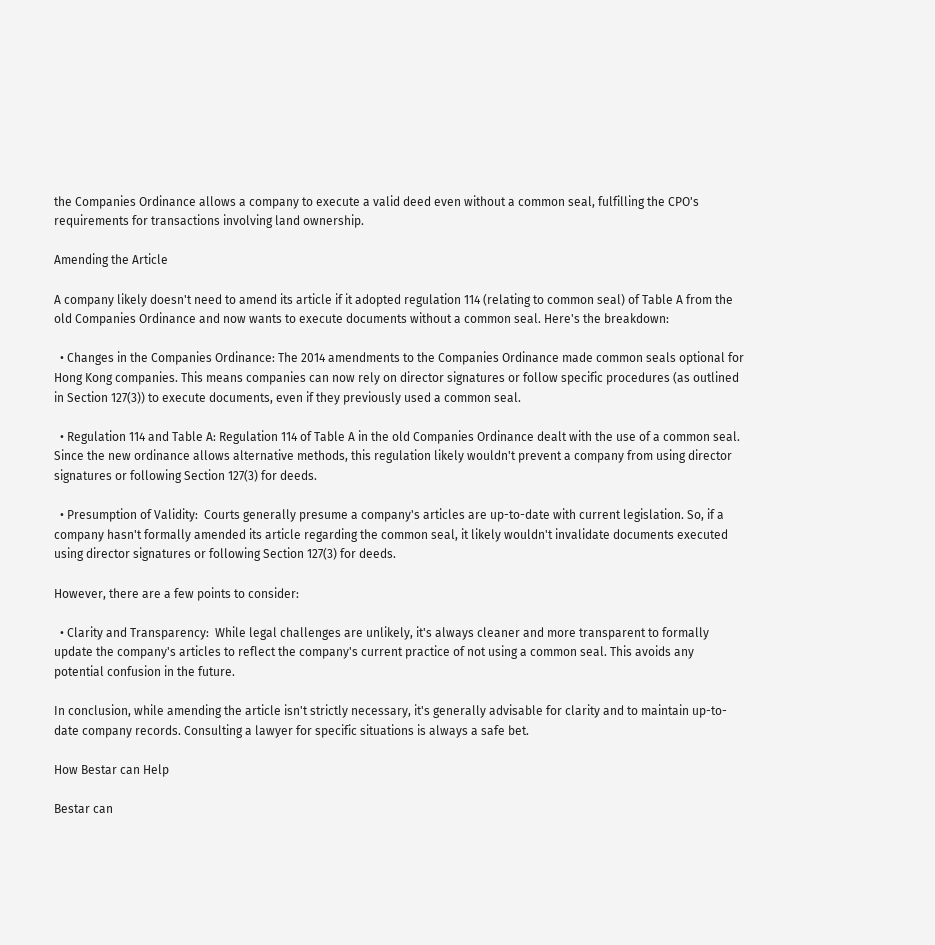the Companies Ordinance allows a company to execute a valid deed even without a common seal, fulfilling the CPO's requirements for transactions involving land ownership.

Amending the Article

A company likely doesn't need to amend its article if it adopted regulation 114 (relating to common seal) of Table A from the old Companies Ordinance and now wants to execute documents without a common seal. Here's the breakdown:

  • Changes in the Companies Ordinance: The 2014 amendments to the Companies Ordinance made common seals optional for Hong Kong companies. This means companies can now rely on director signatures or follow specific procedures (as outlined in Section 127(3)) to execute documents, even if they previously used a common seal.

  • Regulation 114 and Table A: Regulation 114 of Table A in the old Companies Ordinance dealt with the use of a common seal. Since the new ordinance allows alternative methods, this regulation likely wouldn't prevent a company from using director signatures or following Section 127(3) for deeds.

  • Presumption of Validity:  Courts generally presume a company's articles are up-to-date with current legislation. So, if a company hasn't formally amended its article regarding the common seal, it likely wouldn't invalidate documents executed using director signatures or following Section 127(3) for deeds.

However, there are a few points to consider:

  • Clarity and Transparency:  While legal challenges are unlikely, it's always cleaner and more transparent to formally update the company's articles to reflect the company's current practice of not using a common seal. This avoids any potential confusion in the future.

In conclusion, while amending the article isn't strictly necessary, it's generally advisable for clarity and to maintain up-to-date company records. Consulting a lawyer for specific situations is always a safe bet.

How Bestar can Help

Bestar can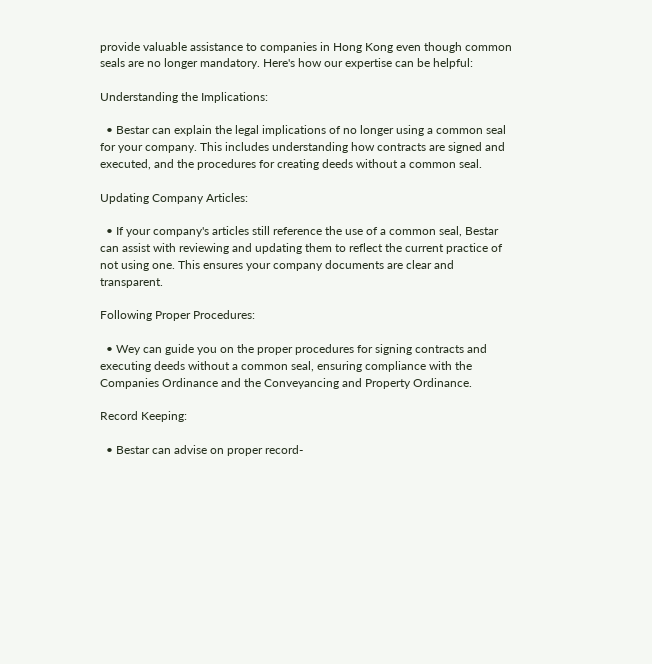provide valuable assistance to companies in Hong Kong even though common seals are no longer mandatory. Here's how our expertise can be helpful:

Understanding the Implications:

  • Bestar can explain the legal implications of no longer using a common seal for your company. This includes understanding how contracts are signed and executed, and the procedures for creating deeds without a common seal.

Updating Company Articles:

  • If your company's articles still reference the use of a common seal, Bestar can assist with reviewing and updating them to reflect the current practice of not using one. This ensures your company documents are clear and transparent.

Following Proper Procedures:

  • Wey can guide you on the proper procedures for signing contracts and executing deeds without a common seal, ensuring compliance with the Companies Ordinance and the Conveyancing and Property Ordinance.

Record Keeping:

  • Bestar can advise on proper record-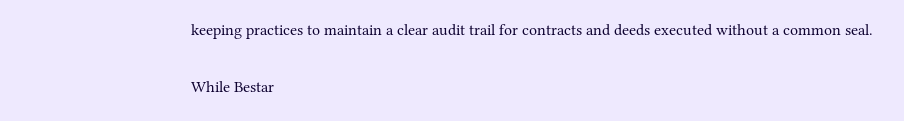keeping practices to maintain a clear audit trail for contracts and deeds executed without a common seal.

While Bestar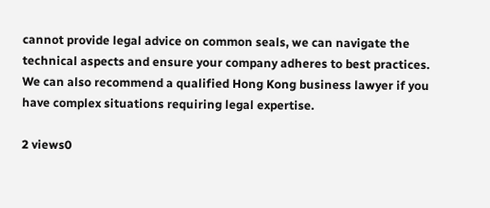cannot provide legal advice on common seals, we can navigate the technical aspects and ensure your company adheres to best practices. We can also recommend a qualified Hong Kong business lawyer if you have complex situations requiring legal expertise.

2 views0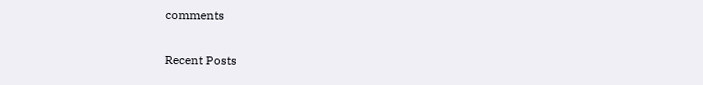comments

Recent Posts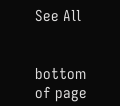See All


bottom of page